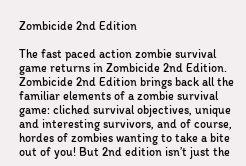Zombicide 2nd Edition

The fast paced action zombie survival game returns in Zombicide 2nd Edition. Zombicide 2nd Edition brings back all the familiar elements of a zombie survival game: cliched survival objectives, unique and interesting survivors, and of course, hordes of zombies wanting to take a bite out of you! But 2nd edition isn’t just the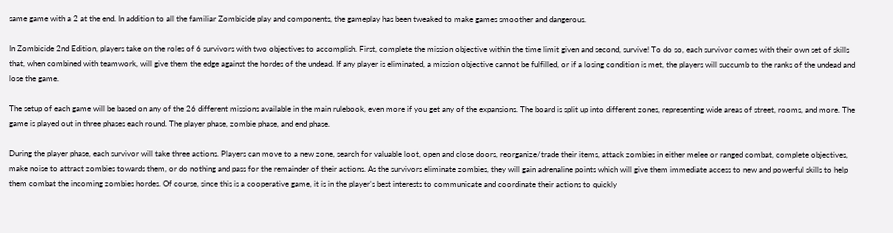same game with a 2 at the end. In addition to all the familiar Zombicide play and components, the gameplay has been tweaked to make games smoother and dangerous.

In Zombicide 2nd Edition, players take on the roles of 6 survivors with two objectives to accomplish. First, complete the mission objective within the time limit given and second, survive! To do so, each survivor comes with their own set of skills that, when combined with teamwork, will give them the edge against the hordes of the undead. If any player is eliminated, a mission objective cannot be fulfilled, or if a losing condition is met, the players will succumb to the ranks of the undead and lose the game.

The setup of each game will be based on any of the 26 different missions available in the main rulebook, even more if you get any of the expansions. The board is split up into different zones, representing wide areas of street, rooms, and more. The game is played out in three phases each round. The player phase, zombie phase, and end phase.

During the player phase, each survivor will take three actions. Players can move to a new zone, search for valuable loot, open and close doors, reorganize/trade their items, attack zombies in either melee or ranged combat, complete objectives, make noise to attract zombies towards them, or do nothing and pass for the remainder of their actions. As the survivors eliminate zombies, they will gain adrenaline points which will give them immediate access to new and powerful skills to help them combat the incoming zombies hordes. Of course, since this is a cooperative game, it is in the player’s best interests to communicate and coordinate their actions to quickly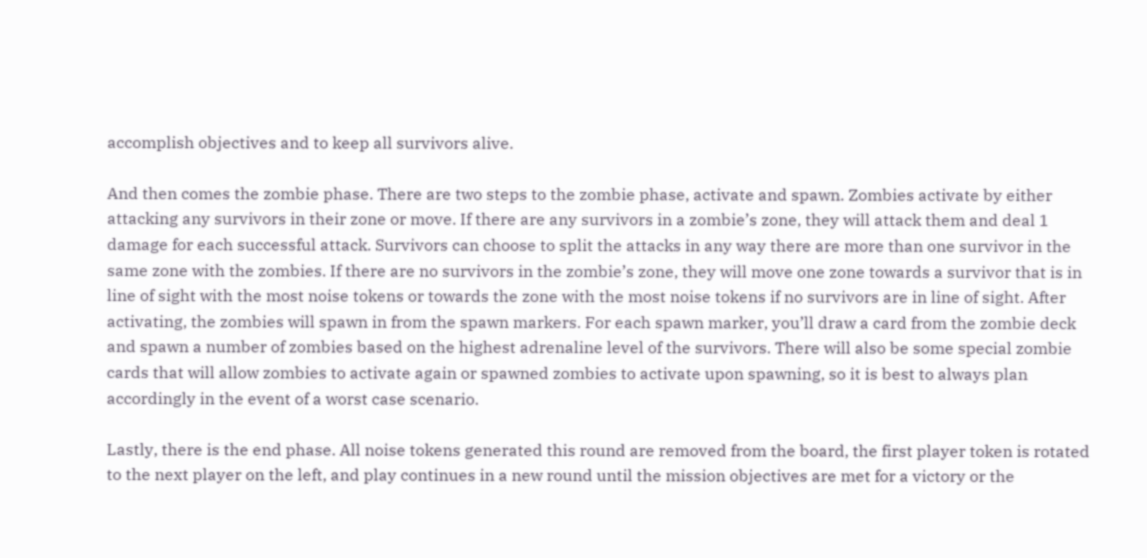accomplish objectives and to keep all survivors alive.

And then comes the zombie phase. There are two steps to the zombie phase, activate and spawn. Zombies activate by either attacking any survivors in their zone or move. If there are any survivors in a zombie’s zone, they will attack them and deal 1 damage for each successful attack. Survivors can choose to split the attacks in any way there are more than one survivor in the same zone with the zombies. If there are no survivors in the zombie’s zone, they will move one zone towards a survivor that is in line of sight with the most noise tokens or towards the zone with the most noise tokens if no survivors are in line of sight. After activating, the zombies will spawn in from the spawn markers. For each spawn marker, you’ll draw a card from the zombie deck and spawn a number of zombies based on the highest adrenaline level of the survivors. There will also be some special zombie cards that will allow zombies to activate again or spawned zombies to activate upon spawning, so it is best to always plan accordingly in the event of a worst case scenario.

Lastly, there is the end phase. All noise tokens generated this round are removed from the board, the first player token is rotated to the next player on the left, and play continues in a new round until the mission objectives are met for a victory or the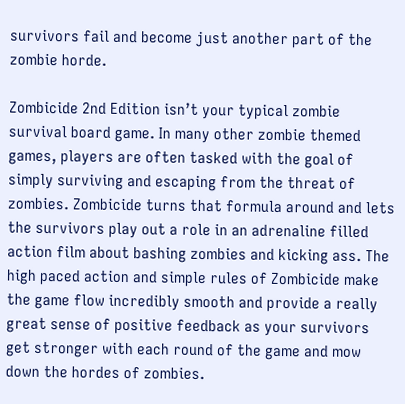survivors fail and become just another part of the zombie horde.

Zombicide 2nd Edition isn’t your typical zombie survival board game. In many other zombie themed games, players are often tasked with the goal of simply surviving and escaping from the threat of zombies. Zombicide turns that formula around and lets the survivors play out a role in an adrenaline filled action film about bashing zombies and kicking ass. The high paced action and simple rules of Zombicide make the game flow incredibly smooth and provide a really great sense of positive feedback as your survivors get stronger with each round of the game and mow down the hordes of zombies.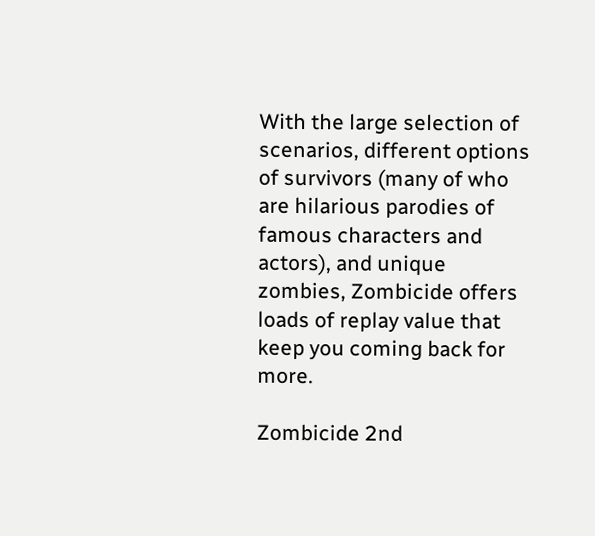With the large selection of scenarios, different options of survivors (many of who are hilarious parodies of famous characters and actors), and unique zombies, Zombicide offers loads of replay value that keep you coming back for more.

Zombicide 2nd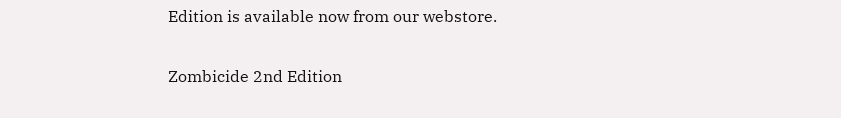Edition is available now from our webstore.

Zombicide 2nd Edition